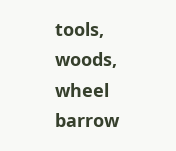tools, woods, wheel barrow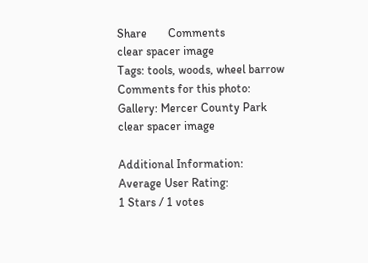Share       Comments
clear spacer image
Tags: tools, woods, wheel barrow
Comments for this photo:
Gallery: Mercer County Park
clear spacer image

Additional Information:
Average User Rating:
1 Stars / 1 votes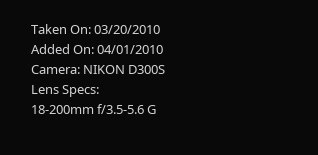Taken On: 03/20/2010
Added On: 04/01/2010
Camera: NIKON D300S
Lens Specs:
18-200mm f/3.5-5.6 G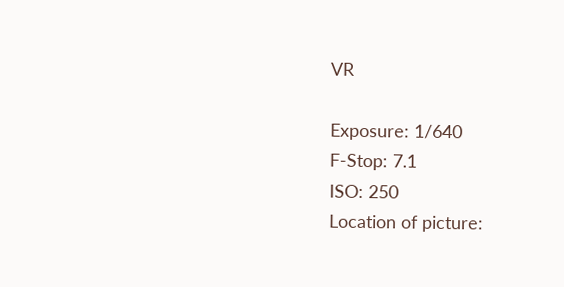VR

Exposure: 1/640
F-Stop: 7.1
ISO: 250
Location of picture: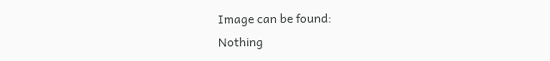Image can be found:
Nothing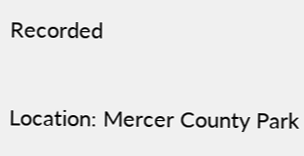Recorded

Location: Mercer County Park